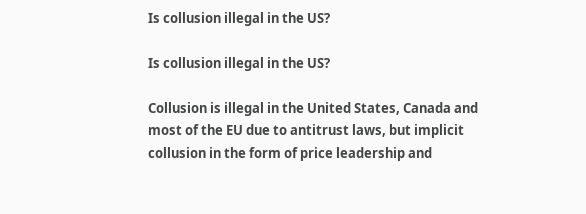Is collusion illegal in the US?

Is collusion illegal in the US?

Collusion is illegal in the United States, Canada and most of the EU due to antitrust laws, but implicit collusion in the form of price leadership and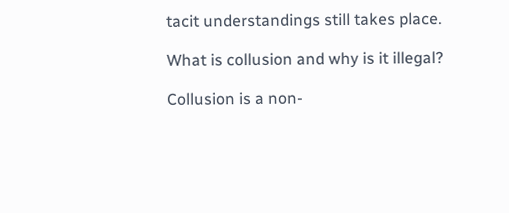tacit understandings still takes place.

What is collusion and why is it illegal?

Collusion is a non-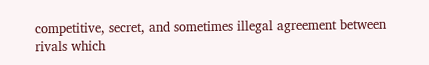competitive, secret, and sometimes illegal agreement between rivals which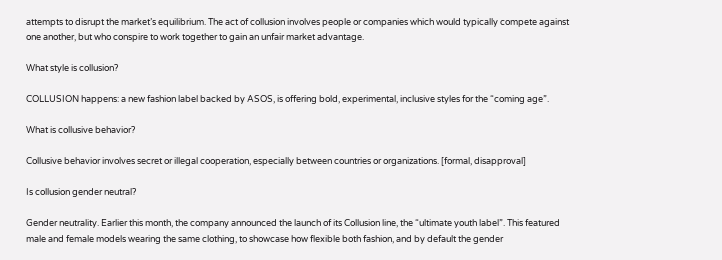attempts to disrupt the market’s equilibrium. The act of collusion involves people or companies which would typically compete against one another, but who conspire to work together to gain an unfair market advantage.

What style is collusion?

COLLUSION happens: a new fashion label backed by ASOS, is offering bold, experimental, inclusive styles for the “coming age”.

What is collusive behavior?

Collusive behavior involves secret or illegal cooperation, especially between countries or organizations. [formal, disapproval]

Is collusion gender neutral?

Gender neutrality. Earlier this month, the company announced the launch of its Collusion line, the “ultimate youth label”. This featured male and female models wearing the same clothing, to showcase how flexible both fashion, and by default the gender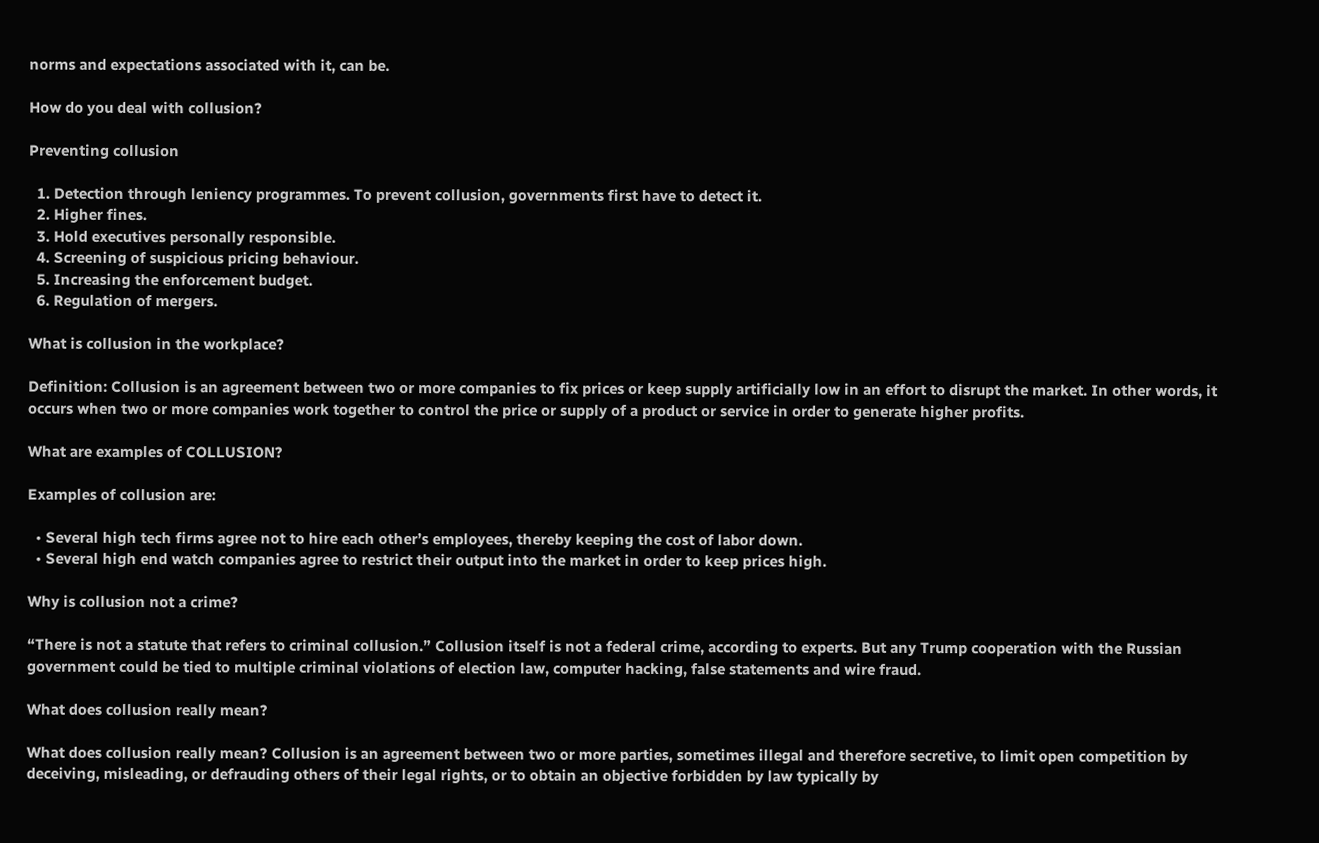norms and expectations associated with it, can be.

How do you deal with collusion?

Preventing collusion

  1. Detection through leniency programmes. To prevent collusion, governments first have to detect it.
  2. Higher fines.
  3. Hold executives personally responsible.
  4. Screening of suspicious pricing behaviour.
  5. Increasing the enforcement budget.
  6. Regulation of mergers.

What is collusion in the workplace?

Definition: Collusion is an agreement between two or more companies to fix prices or keep supply artificially low in an effort to disrupt the market. In other words, it occurs when two or more companies work together to control the price or supply of a product or service in order to generate higher profits.

What are examples of COLLUSION?

Examples of collusion are:

  • Several high tech firms agree not to hire each other’s employees, thereby keeping the cost of labor down.
  • Several high end watch companies agree to restrict their output into the market in order to keep prices high.

Why is collusion not a crime?

“There is not a statute that refers to criminal collusion.” Collusion itself is not a federal crime, according to experts. But any Trump cooperation with the Russian government could be tied to multiple criminal violations of election law, computer hacking, false statements and wire fraud.

What does collusion really mean?

What does collusion really mean? Collusion is an agreement between two or more parties, sometimes illegal and therefore secretive, to limit open competition by deceiving, misleading, or defrauding others of their legal rights, or to obtain an objective forbidden by law typically by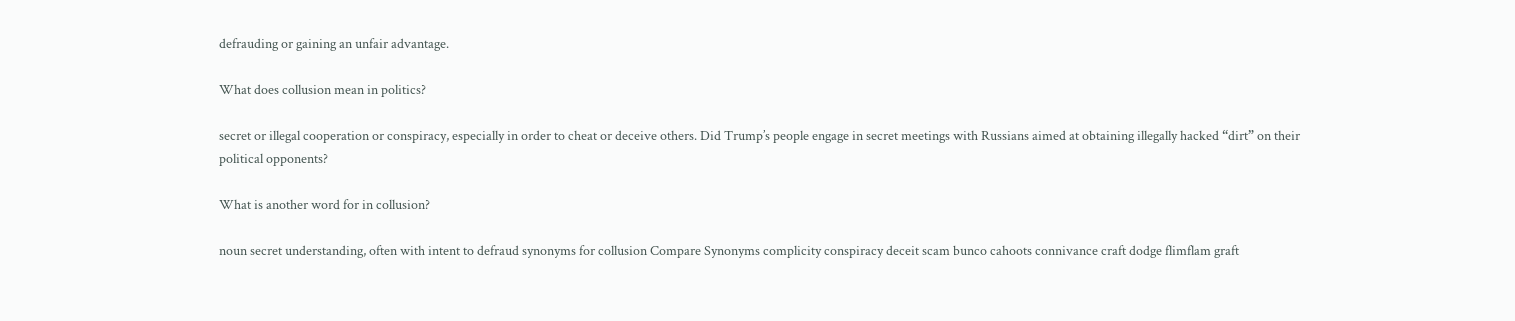defrauding or gaining an unfair advantage.

What does collusion mean in politics?

secret or illegal cooperation or conspiracy, especially in order to cheat or deceive others. Did Trump’s people engage in secret meetings with Russians aimed at obtaining illegally hacked “dirt” on their political opponents?

What is another word for in collusion?

noun secret understanding, often with intent to defraud synonyms for collusion Compare Synonyms complicity conspiracy deceit scam bunco cahoots connivance craft dodge flimflam graft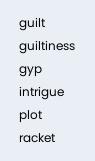guilt guiltiness gyp intrigue plot racket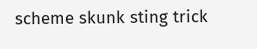scheme skunk sting trick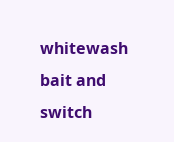whitewash bait and switch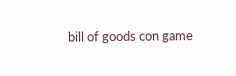bill of goods con game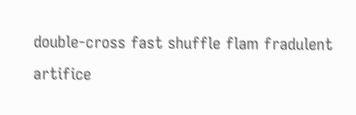double-cross fast shuffle flam fradulent artifice